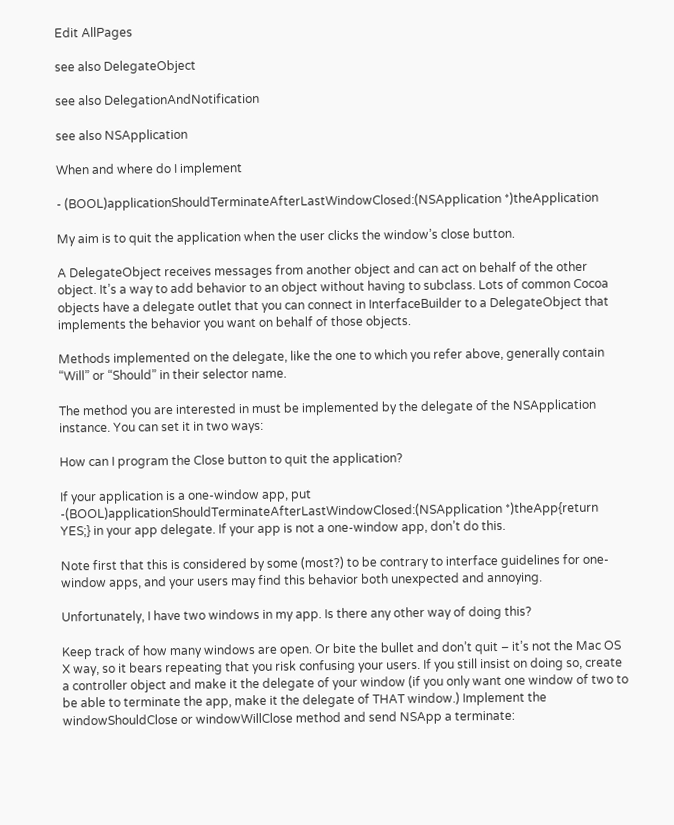Edit AllPages

see also DelegateObject

see also DelegationAndNotification

see also NSApplication

When and where do I implement

- (BOOL)applicationShouldTerminateAfterLastWindowClosed:(NSApplication *)theApplication

My aim is to quit the application when the user clicks the window’s close button.

A DelegateObject receives messages from another object and can act on behalf of the other object. It’s a way to add behavior to an object without having to subclass. Lots of common Cocoa objects have a delegate outlet that you can connect in InterfaceBuilder to a DelegateObject that implements the behavior you want on behalf of those objects.

Methods implemented on the delegate, like the one to which you refer above, generally contain “Will” or “Should” in their selector name.

The method you are interested in must be implemented by the delegate of the NSApplication instance. You can set it in two ways:

How can I program the Close button to quit the application?

If your application is a one-window app, put -(BOOL)applicationShouldTerminateAfterLastWindowClosed:(NSApplication *)theApp{return YES;} in your app delegate. If your app is not a one-window app, don’t do this.

Note first that this is considered by some (most?) to be contrary to interface guidelines for one-window apps, and your users may find this behavior both unexpected and annoying.

Unfortunately, I have two windows in my app. Is there any other way of doing this?

Keep track of how many windows are open. Or bite the bullet and don’t quit – it’s not the Mac OS X way, so it bears repeating that you risk confusing your users. If you still insist on doing so, create a controller object and make it the delegate of your window (if you only want one window of two to be able to terminate the app, make it the delegate of THAT window.) Implement the windowShouldClose or windowWillClose method and send NSApp a terminate: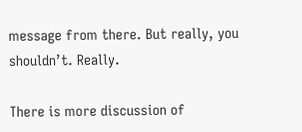message from there. But really, you shouldn’t. Really.

There is more discussion of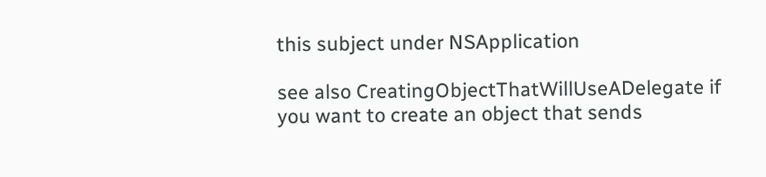this subject under NSApplication

see also CreatingObjectThatWillUseADelegate if you want to create an object that sends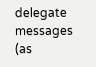delegate messages (as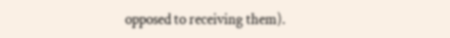opposed to receiving them).